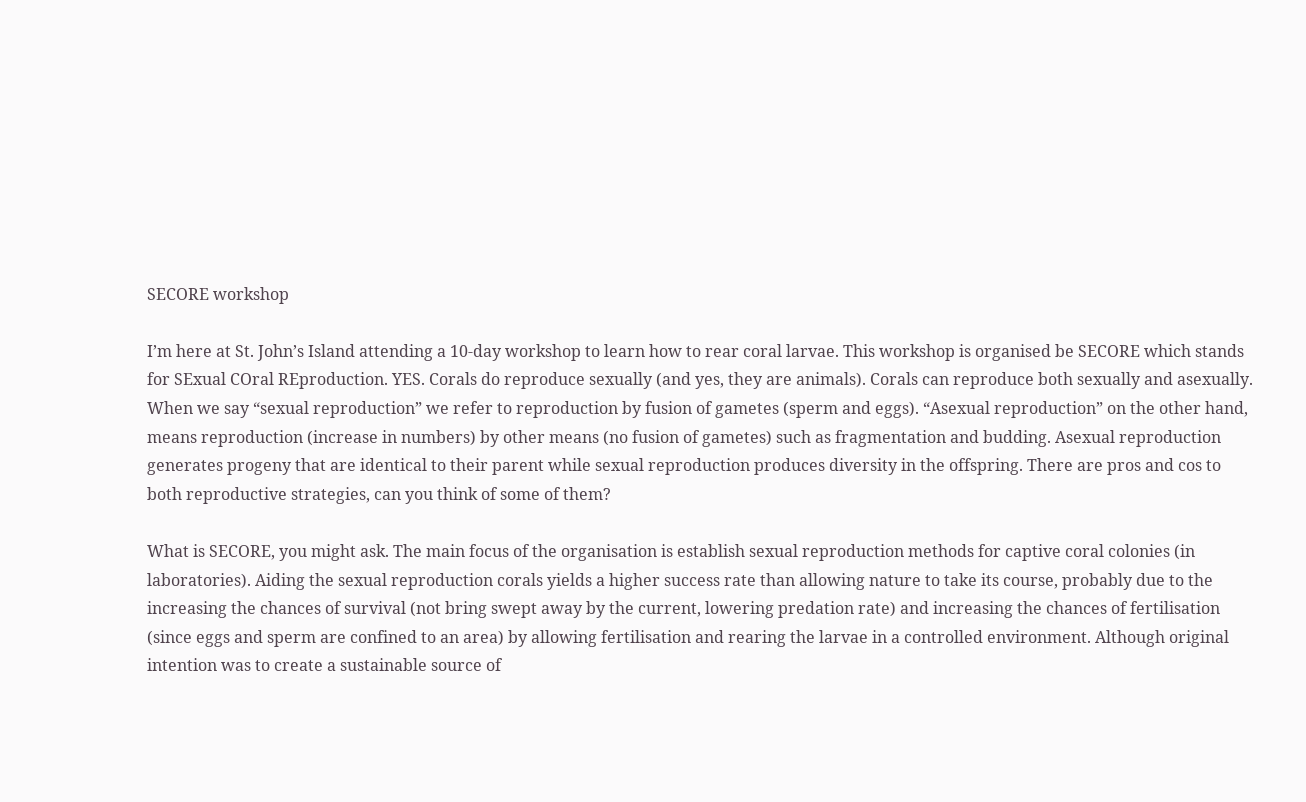SECORE workshop

I’m here at St. John’s Island attending a 10-day workshop to learn how to rear coral larvae. This workshop is organised be SECORE which stands for SExual COral REproduction. YES. Corals do reproduce sexually (and yes, they are animals). Corals can reproduce both sexually and asexually. When we say “sexual reproduction” we refer to reproduction by fusion of gametes (sperm and eggs). “Asexual reproduction” on the other hand, means reproduction (increase in numbers) by other means (no fusion of gametes) such as fragmentation and budding. Asexual reproduction generates progeny that are identical to their parent while sexual reproduction produces diversity in the offspring. There are pros and cos to both reproductive strategies, can you think of some of them?

What is SECORE, you might ask. The main focus of the organisation is establish sexual reproduction methods for captive coral colonies (in laboratories). Aiding the sexual reproduction corals yields a higher success rate than allowing nature to take its course, probably due to the increasing the chances of survival (not bring swept away by the current, lowering predation rate) and increasing the chances of fertilisation (since eggs and sperm are confined to an area) by allowing fertilisation and rearing the larvae in a controlled environment. Although original intention was to create a sustainable source of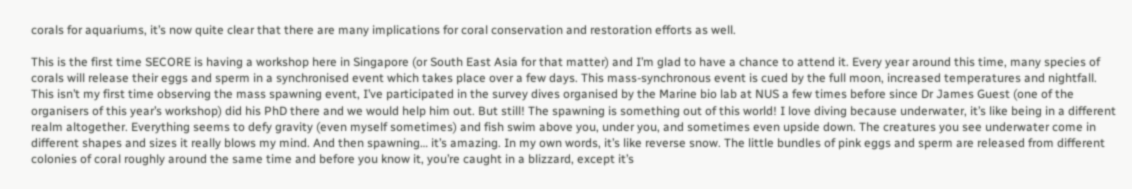corals for aquariums, it’s now quite clear that there are many implications for coral conservation and restoration efforts as well.

This is the first time SECORE is having a workshop here in Singapore (or South East Asia for that matter) and I’m glad to have a chance to attend it. Every year around this time, many species of corals will release their eggs and sperm in a synchronised event which takes place over a few days. This mass-synchronous event is cued by the full moon, increased temperatures and nightfall. This isn’t my first time observing the mass spawning event, I’ve participated in the survey dives organised by the Marine bio lab at NUS a few times before since Dr James Guest (one of the organisers of this year’s workshop) did his PhD there and we would help him out. But still! The spawning is something out of this world! I love diving because underwater, it’s like being in a different realm altogether. Everything seems to defy gravity (even myself sometimes) and fish swim above you, under you, and sometimes even upside down. The creatures you see underwater come in different shapes and sizes it really blows my mind. And then spawning… it’s amazing. In my own words, it’s like reverse snow. The little bundles of pink eggs and sperm are released from different colonies of coral roughly around the same time and before you know it, you’re caught in a blizzard, except it’s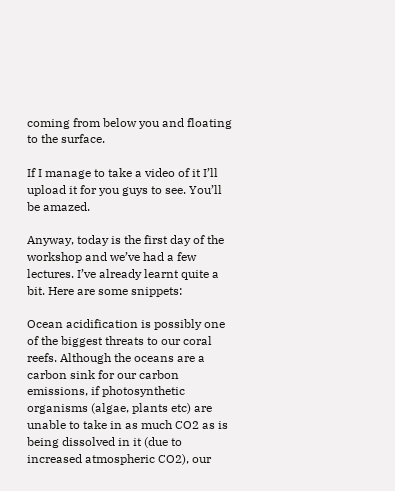coming from below you and floating to the surface.

If I manage to take a video of it I’ll upload it for you guys to see. You’ll be amazed.

Anyway, today is the first day of the workshop and we’ve had a few lectures. I’ve already learnt quite a bit. Here are some snippets:

Ocean acidification is possibly one of the biggest threats to our coral reefs. Although the oceans are a carbon sink for our carbon emissions, if photosynthetic organisms (algae, plants etc) are unable to take in as much CO2 as is being dissolved in it (due to increased atmospheric CO2), our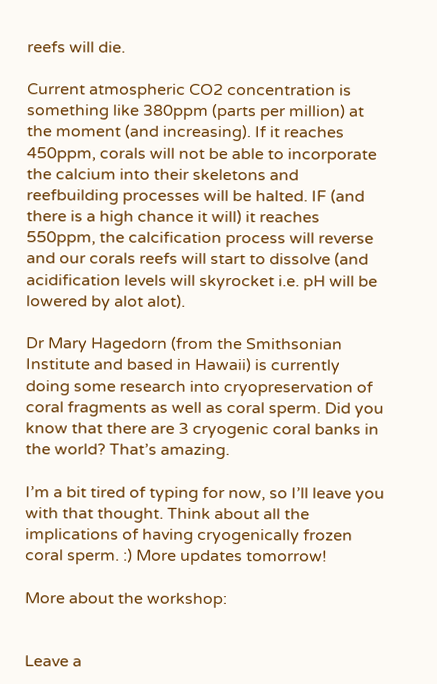reefs will die.

Current atmospheric CO2 concentration is something like 380ppm (parts per million) at the moment (and increasing). If it reaches 450ppm, corals will not be able to incorporate the calcium into their skeletons and reefbuilding processes will be halted. IF (and there is a high chance it will) it reaches 550ppm, the calcification process will reverse and our corals reefs will start to dissolve (and acidification levels will skyrocket i.e. pH will be lowered by alot alot).

Dr Mary Hagedorn (from the Smithsonian Institute and based in Hawaii) is currently doing some research into cryopreservation of coral fragments as well as coral sperm. Did you know that there are 3 cryogenic coral banks in the world? That’s amazing.

I’m a bit tired of typing for now, so I’ll leave you with that thought. Think about all the implications of having cryogenically frozen coral sperm. :) More updates tomorrow!

More about the workshop:


Leave a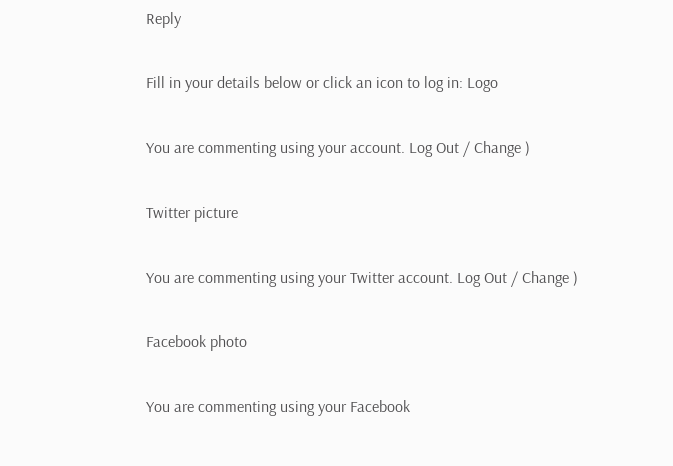Reply

Fill in your details below or click an icon to log in: Logo

You are commenting using your account. Log Out / Change )

Twitter picture

You are commenting using your Twitter account. Log Out / Change )

Facebook photo

You are commenting using your Facebook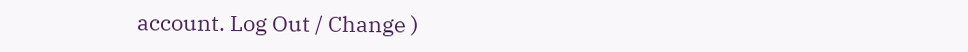account. Log Out / Change )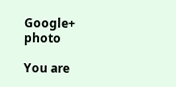Google+ photo

You are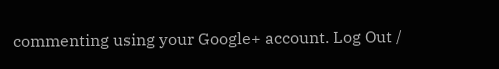commenting using your Google+ account. Log Out /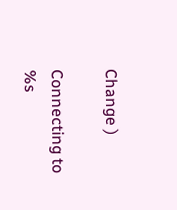Change )

Connecting to %s